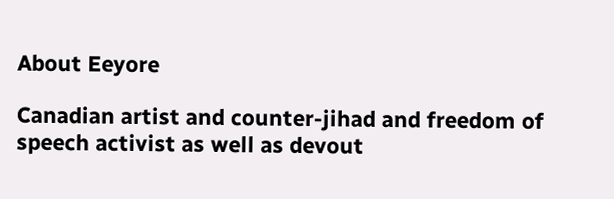About Eeyore

Canadian artist and counter-jihad and freedom of speech activist as well as devout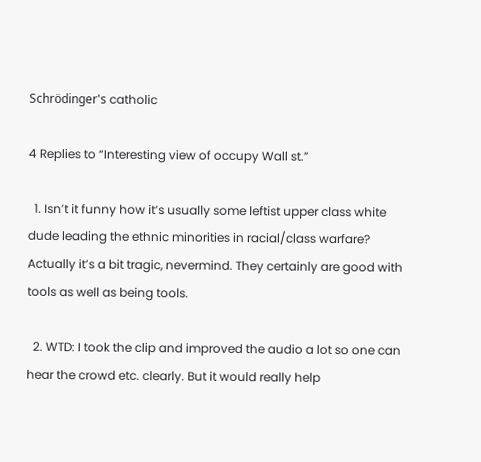Schrödinger's catholic

4 Replies to “Interesting view of occupy Wall st.”

  1. Isn’t it funny how it’s usually some leftist upper class white dude leading the ethnic minorities in racial/class warfare? Actually it’s a bit tragic, nevermind. They certainly are good with tools as well as being tools.

  2. WTD: I took the clip and improved the audio a lot so one can hear the crowd etc. clearly. But it would really help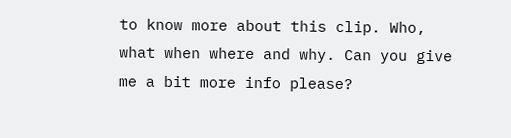to know more about this clip. Who, what when where and why. Can you give me a bit more info please?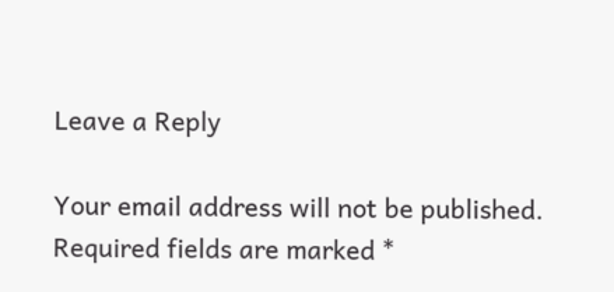Leave a Reply

Your email address will not be published. Required fields are marked *